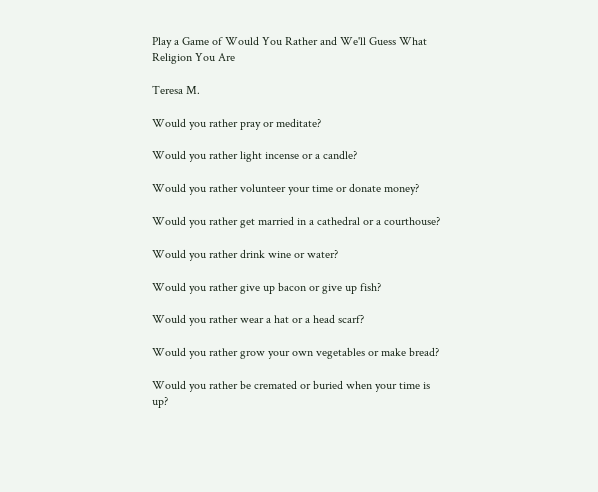Play a Game of Would You Rather and We'll Guess What Religion You Are

Teresa M.

Would you rather pray or meditate?

Would you rather light incense or a candle?

Would you rather volunteer your time or donate money?

Would you rather get married in a cathedral or a courthouse?

Would you rather drink wine or water?

Would you rather give up bacon or give up fish?

Would you rather wear a hat or a head scarf?

Would you rather grow your own vegetables or make bread?

Would you rather be cremated or buried when your time is up?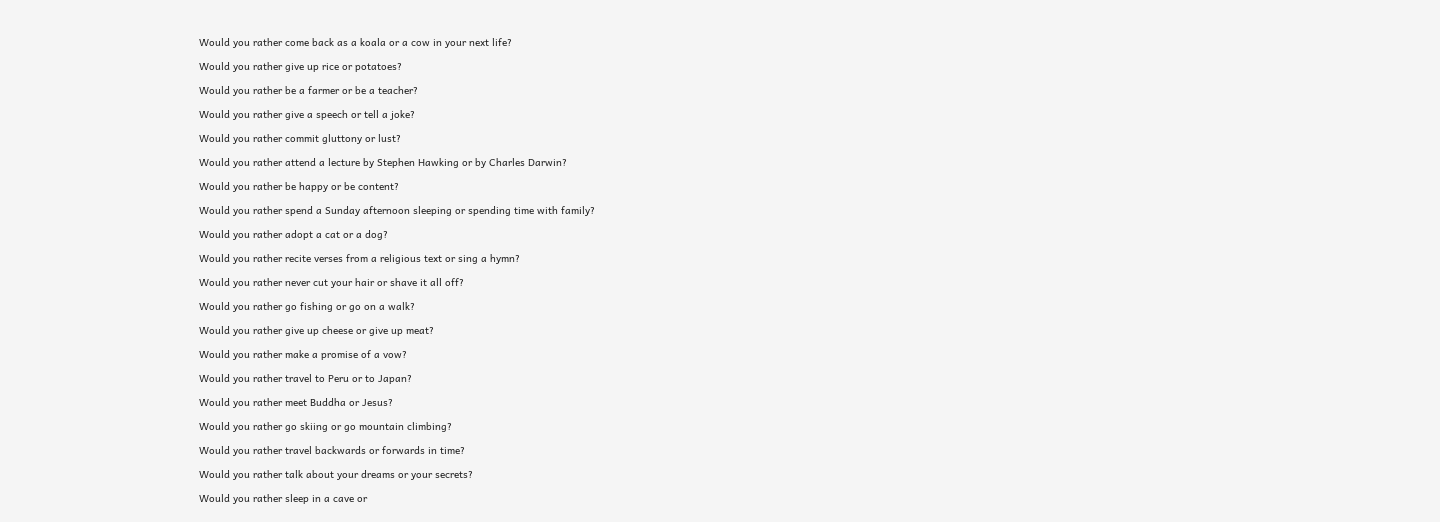Would you rather come back as a koala or a cow in your next life?

Would you rather give up rice or potatoes?

Would you rather be a farmer or be a teacher?

Would you rather give a speech or tell a joke?

Would you rather commit gluttony or lust?

Would you rather attend a lecture by Stephen Hawking or by Charles Darwin?

Would you rather be happy or be content?

Would you rather spend a Sunday afternoon sleeping or spending time with family?

Would you rather adopt a cat or a dog?

Would you rather recite verses from a religious text or sing a hymn?

Would you rather never cut your hair or shave it all off?

Would you rather go fishing or go on a walk?

Would you rather give up cheese or give up meat?

Would you rather make a promise of a vow?

Would you rather travel to Peru or to Japan?

Would you rather meet Buddha or Jesus?

Would you rather go skiing or go mountain climbing?

Would you rather travel backwards or forwards in time?

Would you rather talk about your dreams or your secrets?

Would you rather sleep in a cave or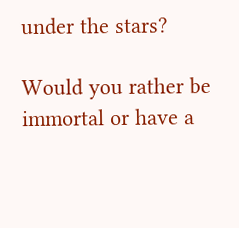under the stars?

Would you rather be immortal or have a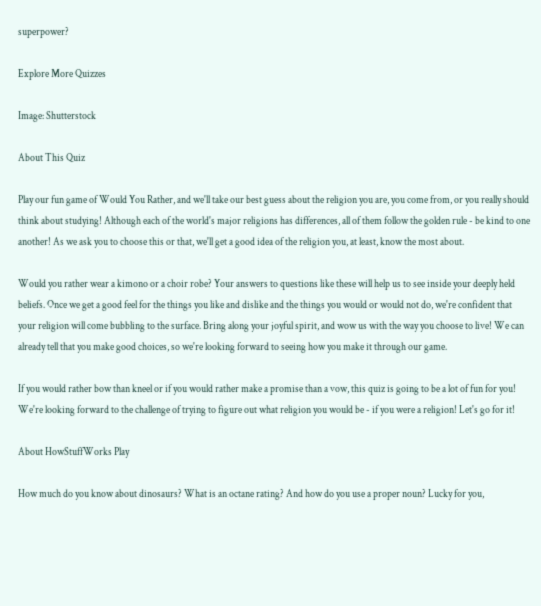superpower?

Explore More Quizzes

Image: Shutterstock

About This Quiz

Play our fun game of Would You Rather, and we'll take our best guess about the religion you are, you come from, or you really should think about studying! Although each of the world's major religions has differences, all of them follow the golden rule - be kind to one another! As we ask you to choose this or that, we'll get a good idea of the religion you, at least, know the most about.

Would you rather wear a kimono or a choir robe? Your answers to questions like these will help us to see inside your deeply held beliefs. Once we get a good feel for the things you like and dislike and the things you would or would not do, we're confident that your religion will come bubbling to the surface. Bring along your joyful spirit, and wow us with the way you choose to live! We can already tell that you make good choices, so we're looking forward to seeing how you make it through our game.

If you would rather bow than kneel or if you would rather make a promise than a vow, this quiz is going to be a lot of fun for you! We're looking forward to the challenge of trying to figure out what religion you would be - if you were a religion! Let's go for it!

About HowStuffWorks Play

How much do you know about dinosaurs? What is an octane rating? And how do you use a proper noun? Lucky for you,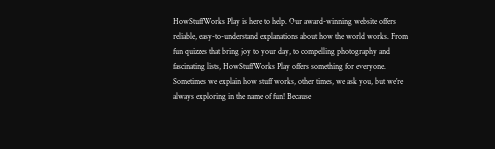HowStuffWorks Play is here to help. Our award-winning website offers reliable, easy-to-understand explanations about how the world works. From fun quizzes that bring joy to your day, to compelling photography and fascinating lists, HowStuffWorks Play offers something for everyone. Sometimes we explain how stuff works, other times, we ask you, but we’re always exploring in the name of fun! Because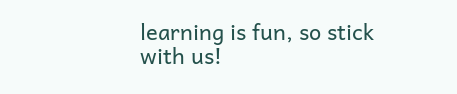learning is fun, so stick with us!